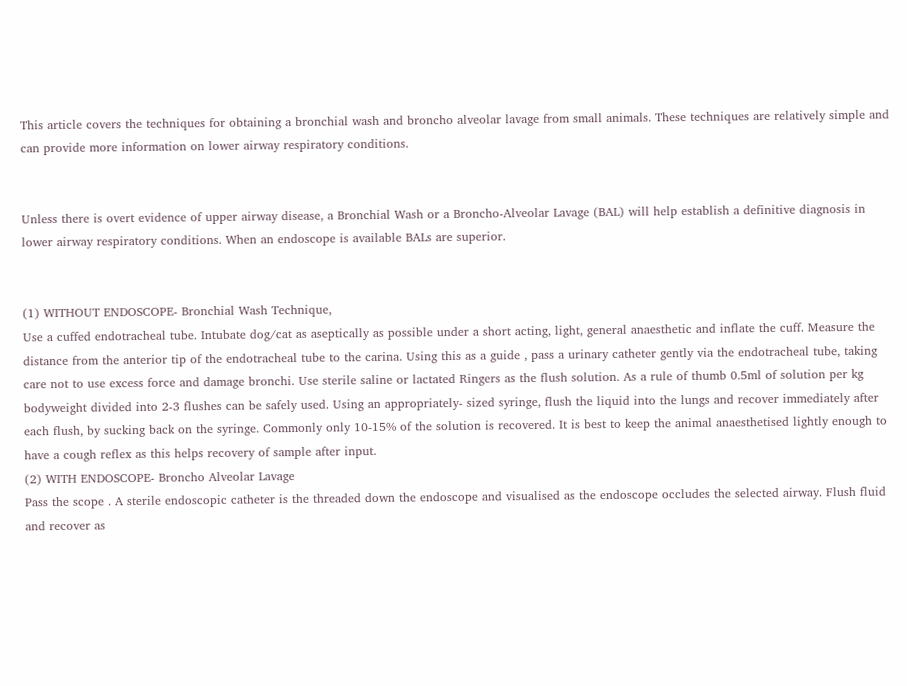This article covers the techniques for obtaining a bronchial wash and broncho alveolar lavage from small animals. These techniques are relatively simple and can provide more information on lower airway respiratory conditions.


Unless there is overt evidence of upper airway disease, a Bronchial Wash or a Broncho-Alveolar Lavage (BAL) will help establish a definitive diagnosis in lower airway respiratory conditions. When an endoscope is available BALs are superior.


(1) WITHOUT ENDOSCOPE- Bronchial Wash Technique,
Use a cuffed endotracheal tube. Intubate dog/cat as aseptically as possible under a short acting, light, general anaesthetic and inflate the cuff. Measure the distance from the anterior tip of the endotracheal tube to the carina. Using this as a guide , pass a urinary catheter gently via the endotracheal tube, taking care not to use excess force and damage bronchi. Use sterile saline or lactated Ringers as the flush solution. As a rule of thumb 0.5ml of solution per kg bodyweight divided into 2-3 flushes can be safely used. Using an appropriately- sized syringe, flush the liquid into the lungs and recover immediately after each flush, by sucking back on the syringe. Commonly only 10-15% of the solution is recovered. It is best to keep the animal anaesthetised lightly enough to have a cough reflex as this helps recovery of sample after input.
(2) WITH ENDOSCOPE- Broncho Alveolar Lavage
Pass the scope . A sterile endoscopic catheter is the threaded down the endoscope and visualised as the endoscope occludes the selected airway. Flush fluid and recover as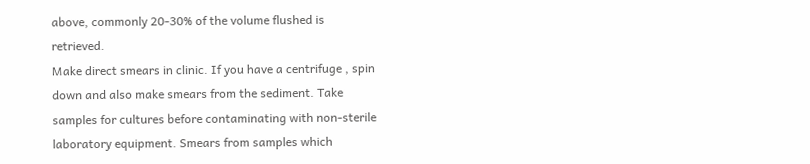above, commonly 20-30% of the volume flushed is retrieved.
Make direct smears in clinic. If you have a centrifuge , spin down and also make smears from the sediment. Take samples for cultures before contaminating with non-sterile laboratory equipment. Smears from samples which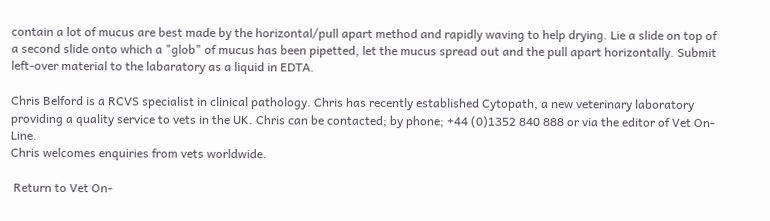contain a lot of mucus are best made by the horizontal/pull apart method and rapidly waving to help drying. Lie a slide on top of a second slide onto which a "glob" of mucus has been pipetted, let the mucus spread out and the pull apart horizontally. Submit left-over material to the labaratory as a liquid in EDTA.

Chris Belford is a RCVS specialist in clinical pathology. Chris has recently established Cytopath, a new veterinary laboratory providing a quality service to vets in the UK. Chris can be contacted; by phone; +44 (0)1352 840 888 or via the editor of Vet On-Line.
Chris welcomes enquiries from vets worldwide.

 Return to Vet On-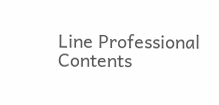Line Professional Contents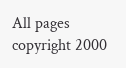All pages copyright 2000